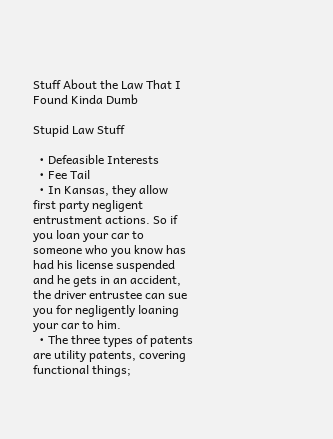Stuff About the Law That I Found Kinda Dumb

Stupid Law Stuff

  • Defeasible Interests
  • Fee Tail
  • In Kansas, they allow first party negligent entrustment actions. So if you loan your car to someone who you know has had his license suspended and he gets in an accident, the driver entrustee can sue you for negligently loaning your car to him.
  • The three types of patents are utility patents, covering functional things;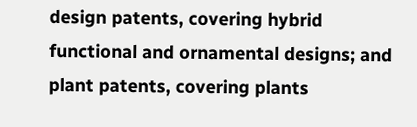design patents, covering hybrid functional and ornamental designs; and plant patents, covering plants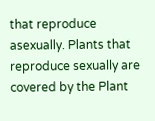that reproduce asexually. Plants that reproduce sexually are covered by the Plant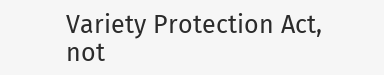Variety Protection Act, not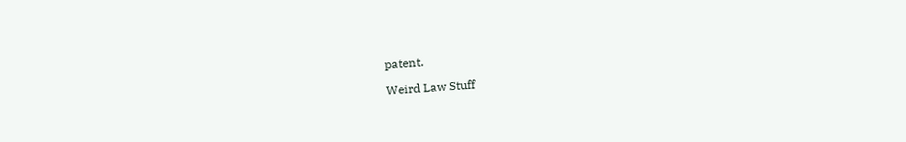patent.

Weird Law Stuff